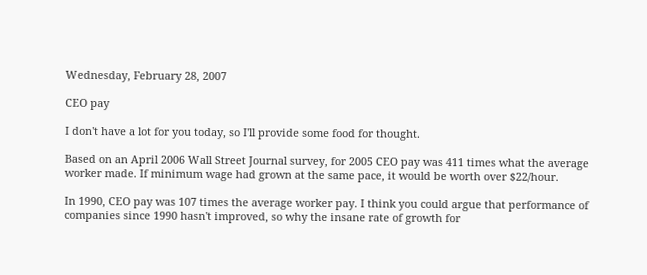Wednesday, February 28, 2007

CEO pay

I don't have a lot for you today, so I'll provide some food for thought.

Based on an April 2006 Wall Street Journal survey, for 2005 CEO pay was 411 times what the average worker made. If minimum wage had grown at the same pace, it would be worth over $22/hour.

In 1990, CEO pay was 107 times the average worker pay. I think you could argue that performance of companies since 1990 hasn't improved, so why the insane rate of growth for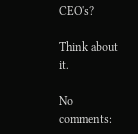CEO's?

Think about it.

No comments: